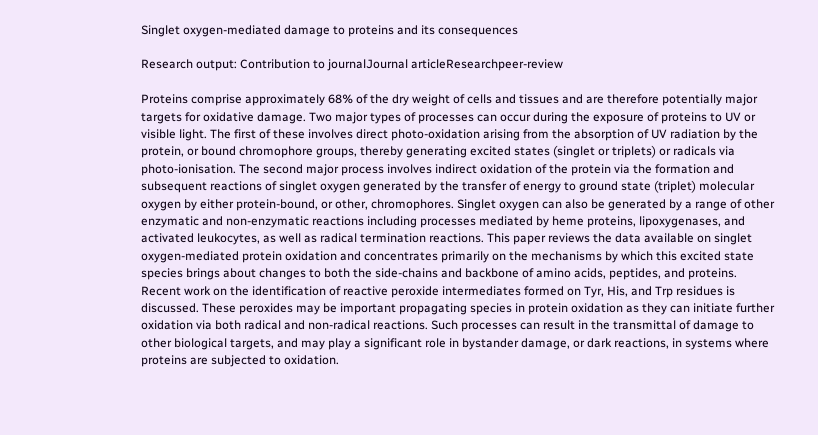Singlet oxygen-mediated damage to proteins and its consequences

Research output: Contribution to journalJournal articleResearchpeer-review

Proteins comprise approximately 68% of the dry weight of cells and tissues and are therefore potentially major targets for oxidative damage. Two major types of processes can occur during the exposure of proteins to UV or visible light. The first of these involves direct photo-oxidation arising from the absorption of UV radiation by the protein, or bound chromophore groups, thereby generating excited states (singlet or triplets) or radicals via photo-ionisation. The second major process involves indirect oxidation of the protein via the formation and subsequent reactions of singlet oxygen generated by the transfer of energy to ground state (triplet) molecular oxygen by either protein-bound, or other, chromophores. Singlet oxygen can also be generated by a range of other enzymatic and non-enzymatic reactions including processes mediated by heme proteins, lipoxygenases, and activated leukocytes, as well as radical termination reactions. This paper reviews the data available on singlet oxygen-mediated protein oxidation and concentrates primarily on the mechanisms by which this excited state species brings about changes to both the side-chains and backbone of amino acids, peptides, and proteins. Recent work on the identification of reactive peroxide intermediates formed on Tyr, His, and Trp residues is discussed. These peroxides may be important propagating species in protein oxidation as they can initiate further oxidation via both radical and non-radical reactions. Such processes can result in the transmittal of damage to other biological targets, and may play a significant role in bystander damage, or dark reactions, in systems where proteins are subjected to oxidation.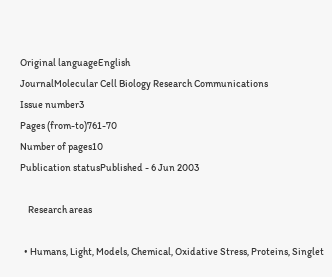Original languageEnglish
JournalMolecular Cell Biology Research Communications
Issue number3
Pages (from-to)761-70
Number of pages10
Publication statusPublished - 6 Jun 2003

    Research areas

  • Humans, Light, Models, Chemical, Oxidative Stress, Proteins, Singlet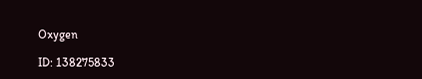Oxygen

ID: 138275833